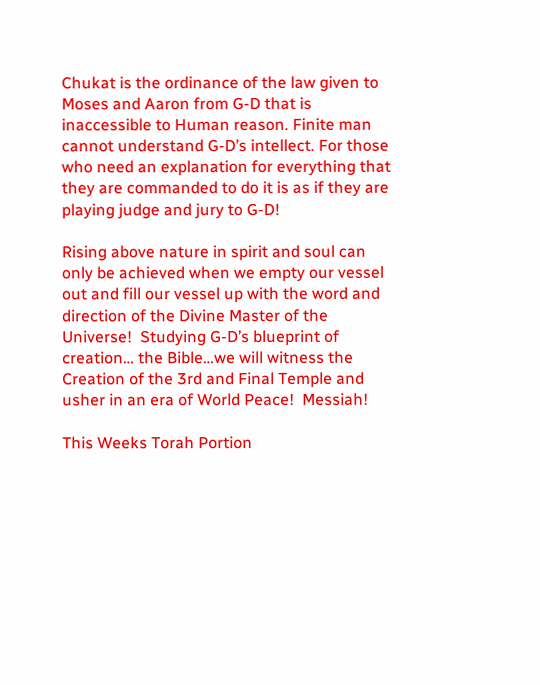Chukat is the ordinance of the law given to Moses and Aaron from G-D that is inaccessible to Human reason. Finite man cannot understand G-D’s intellect. For those who need an explanation for everything that they are commanded to do it is as if they are playing judge and jury to G-D!

Rising above nature in spirit and soul can only be achieved when we empty our vessel out and fill our vessel up with the word and direction of the Divine Master of the Universe!  Studying G-D’s blueprint of creation… the Bible…we will witness the Creation of the 3rd and Final Temple and usher in an era of World Peace!  Messiah!

This Weeks Torah Portion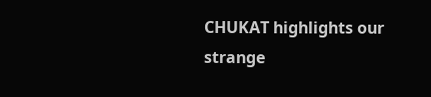CHUKAT highlights our strange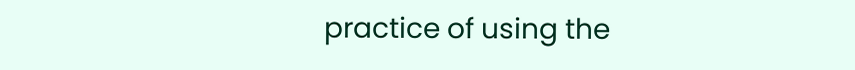practice of using the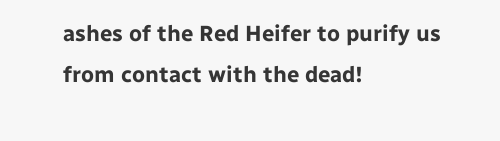ashes of the Red Heifer to purify us from contact with the dead!